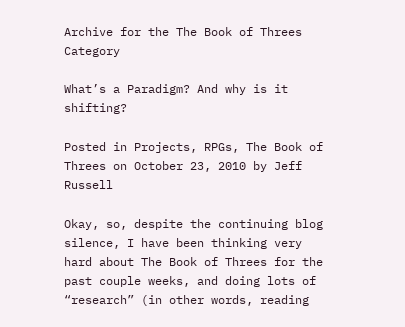Archive for the The Book of Threes Category

What’s a Paradigm? And why is it shifting?

Posted in Projects, RPGs, The Book of Threes on October 23, 2010 by Jeff Russell

Okay, so, despite the continuing blog silence, I have been thinking very hard about The Book of Threes for the past couple weeks, and doing lots of “research” (in other words, reading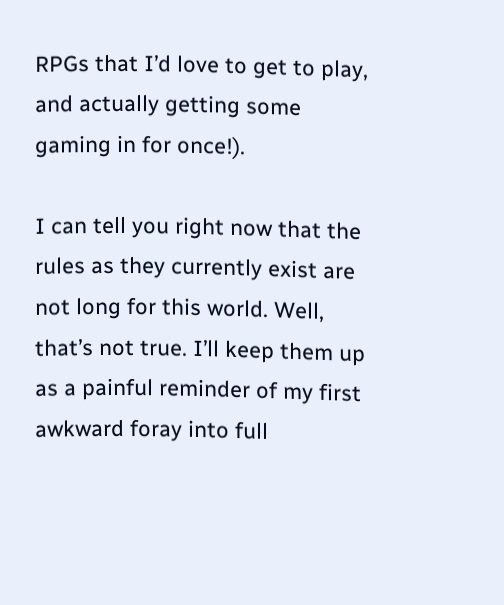RPGs that I’d love to get to play, and actually getting some gaming in for once!).

I can tell you right now that the rules as they currently exist are not long for this world. Well, that’s not true. I’ll keep them up as a painful reminder of my first awkward foray into full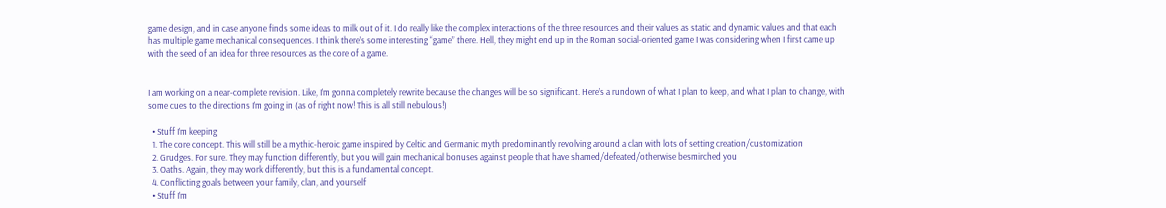game design, and in case anyone finds some ideas to milk out of it. I do really like the complex interactions of the three resources and their values as static and dynamic values and that each has multiple game mechanical consequences. I think there’s some interesting “game” there. Hell, they might end up in the Roman social-oriented game I was considering when I first came up with the seed of an idea for three resources as the core of a game.


I am working on a near-complete revision. Like, I’m gonna completely rewrite because the changes will be so significant. Here’s a rundown of what I plan to keep, and what I plan to change, with some cues to the directions I’m going in (as of right now! This is all still nebulous!)

  • Stuff I’m keeping
  1. The core concept. This will still be a mythic-heroic game inspired by Celtic and Germanic myth predominantly revolving around a clan with lots of setting creation/customization
  2. Grudges. For sure. They may function differently, but you will gain mechanical bonuses against people that have shamed/defeated/otherwise besmirched you
  3. Oaths. Again, they may work differently, but this is a fundamental concept.
  4. Conflicting goals between your family, clan, and yourself
  • Stuff I’m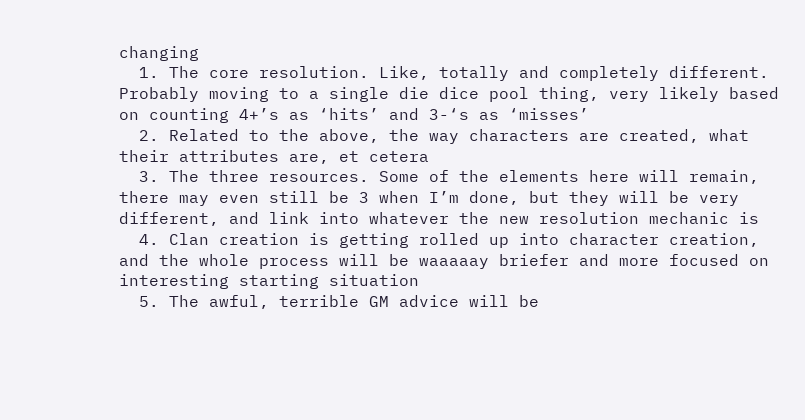changing
  1. The core resolution. Like, totally and completely different. Probably moving to a single die dice pool thing, very likely based on counting 4+’s as ‘hits’ and 3-‘s as ‘misses’
  2. Related to the above, the way characters are created, what their attributes are, et cetera
  3. The three resources. Some of the elements here will remain, there may even still be 3 when I’m done, but they will be very different, and link into whatever the new resolution mechanic is
  4. Clan creation is getting rolled up into character creation, and the whole process will be waaaaay briefer and more focused on interesting starting situation
  5. The awful, terrible GM advice will be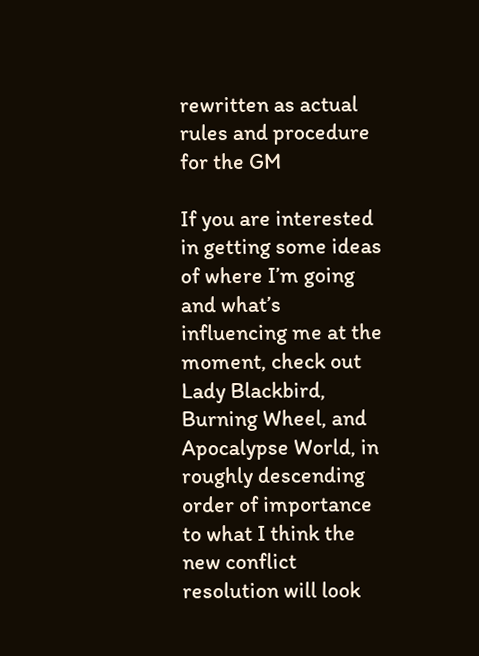rewritten as actual rules and procedure for the GM

If you are interested in getting some ideas of where I’m going and what’s influencing me at the moment, check out Lady Blackbird, Burning Wheel, and Apocalypse World, in roughly descending order of importance to what I think the new conflict resolution will look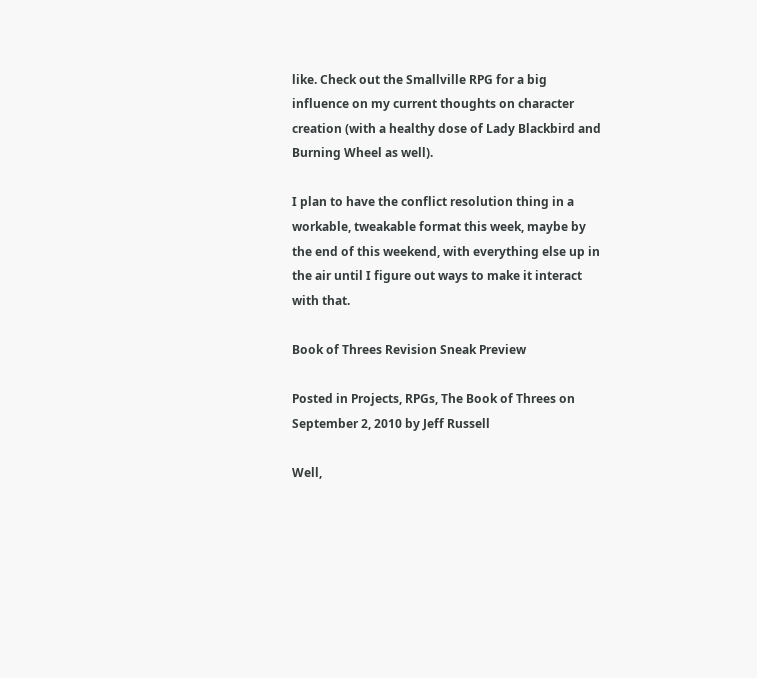like. Check out the Smallville RPG for a big influence on my current thoughts on character creation (with a healthy dose of Lady Blackbird and Burning Wheel as well).

I plan to have the conflict resolution thing in a workable, tweakable format this week, maybe by the end of this weekend, with everything else up in the air until I figure out ways to make it interact with that.

Book of Threes Revision Sneak Preview

Posted in Projects, RPGs, The Book of Threes on September 2, 2010 by Jeff Russell

Well,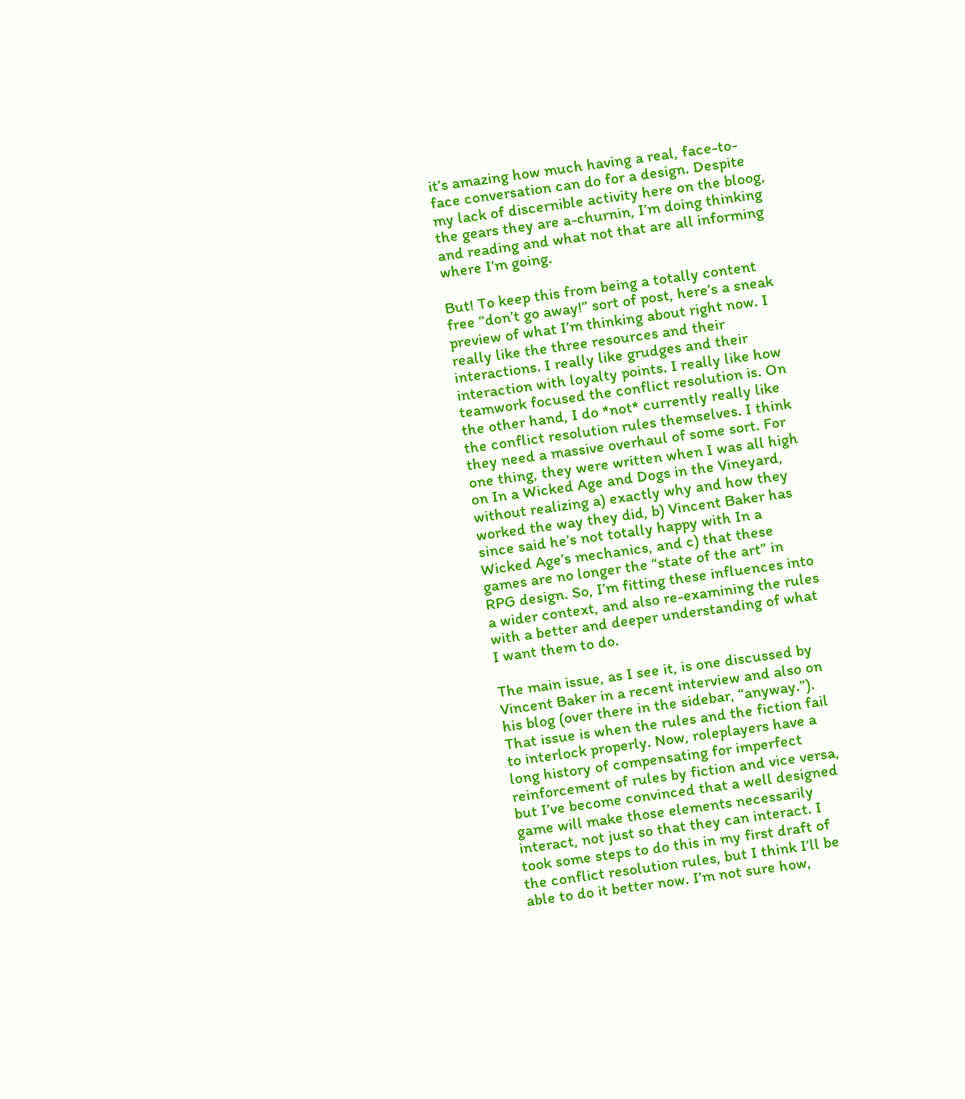it’s amazing how much having a real, face-to-face conversation can do for a design. Despite my lack of discernible activity here on the bloog, the gears they are a-churnin, I’m doing thinking and reading and what not that are all informing where I’m going.

But! To keep this from being a totally content free “don’t go away!” sort of post, here’s a sneak preview of what I’m thinking about right now. I really like the three resources and their interactions. I really like grudges and their interaction with loyalty points. I really like how teamwork focused the conflict resolution is. On the other hand, I do *not* currently really like the conflict resolution rules themselves. I think they need a massive overhaul of some sort. For one thing, they were written when I was all high on In a Wicked Age and Dogs in the Vineyard, without realizing a) exactly why and how they worked the way they did, b) Vincent Baker has since said he’s not totally happy with In a Wicked Age’s mechanics, and c) that these games are no longer the “state of the art” in RPG design. So, I’m fitting these influences into a wider context, and also re-examining the rules with a better and deeper understanding of what I want them to do.

The main issue, as I see it, is one discussed by Vincent Baker in a recent interview and also on his blog (over there in the sidebar, “anyway.”). That issue is when the rules and the fiction fail to interlock properly. Now, roleplayers have a long history of compensating for imperfect reinforcement of rules by fiction and vice versa, but I’ve become convinced that a well designed game will make those elements necessarily interact, not just so that they can interact. I took some steps to do this in my first draft of the conflict resolution rules, but I think I’ll be able to do it better now. I’m not sure how,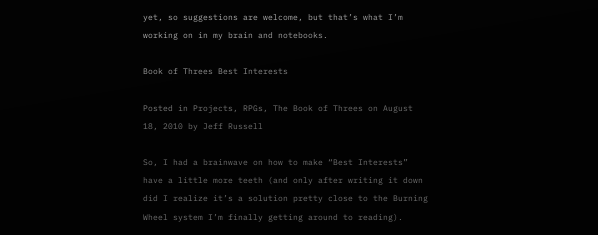yet, so suggestions are welcome, but that’s what I’m working on in my brain and notebooks.

Book of Threes Best Interests

Posted in Projects, RPGs, The Book of Threes on August 18, 2010 by Jeff Russell

So, I had a brainwave on how to make “Best Interests” have a little more teeth (and only after writing it down did I realize it’s a solution pretty close to the Burning Wheel system I’m finally getting around to reading).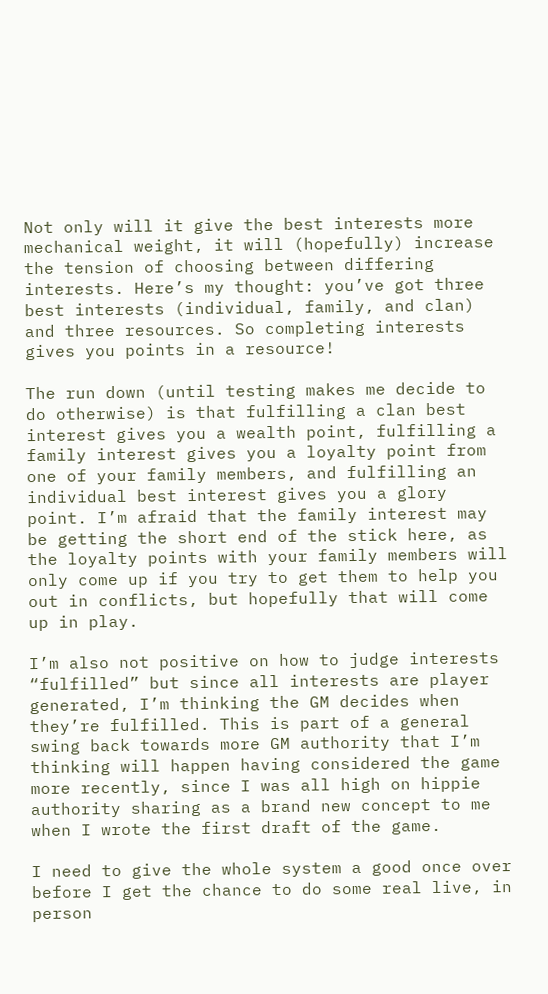Not only will it give the best interests more mechanical weight, it will (hopefully) increase the tension of choosing between differing interests. Here’s my thought: you’ve got three best interests (individual, family, and clan) and three resources. So completing interests gives you points in a resource!

The run down (until testing makes me decide to do otherwise) is that fulfilling a clan best interest gives you a wealth point, fulfilling a family interest gives you a loyalty point from one of your family members, and fulfilling an individual best interest gives you a glory point. I’m afraid that the family interest may be getting the short end of the stick here, as the loyalty points with your family members will only come up if you try to get them to help you out in conflicts, but hopefully that will come up in play.

I’m also not positive on how to judge interests “fulfilled” but since all interests are player generated, I’m thinking the GM decides when they’re fulfilled. This is part of a general swing back towards more GM authority that I’m thinking will happen having considered the game  more recently, since I was all high on hippie authority sharing as a brand new concept to me when I wrote the first draft of the game.

I need to give the whole system a good once over before I get the chance to do some real live, in person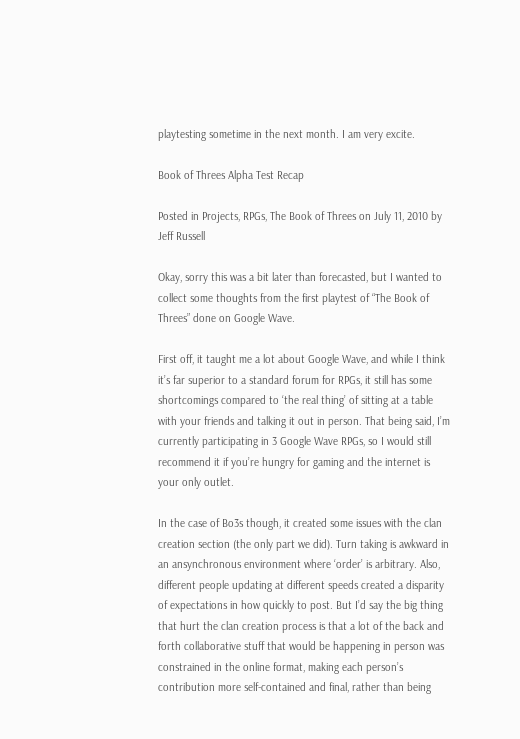playtesting sometime in the next month. I am very excite.

Book of Threes Alpha Test Recap

Posted in Projects, RPGs, The Book of Threes on July 11, 2010 by Jeff Russell

Okay, sorry this was a bit later than forecasted, but I wanted to collect some thoughts from the first playtest of “The Book of Threes” done on Google Wave.

First off, it taught me a lot about Google Wave, and while I think it’s far superior to a standard forum for RPGs, it still has some shortcomings compared to ‘the real thing’ of sitting at a table with your friends and talking it out in person. That being said, I’m currently participating in 3 Google Wave RPGs, so I would still recommend it if you’re hungry for gaming and the internet is your only outlet.

In the case of Bo3s though, it created some issues with the clan creation section (the only part we did). Turn taking is awkward in an ansynchronous environment where ‘order’ is arbitrary. Also, different people updating at different speeds created a disparity of expectations in how quickly to post. But I’d say the big thing that hurt the clan creation process is that a lot of the back and forth collaborative stuff that would be happening in person was constrained in the online format, making each person’s contribution more self-contained and final, rather than being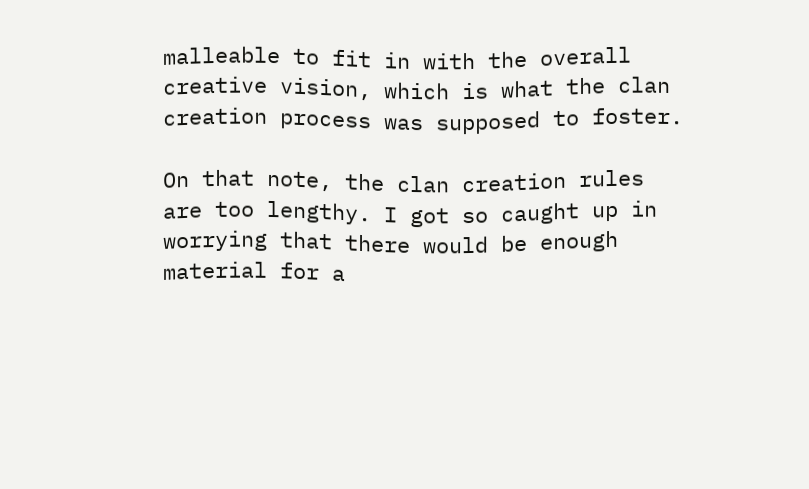malleable to fit in with the overall creative vision, which is what the clan creation process was supposed to foster.

On that note, the clan creation rules are too lengthy. I got so caught up in worrying that there would be enough material for a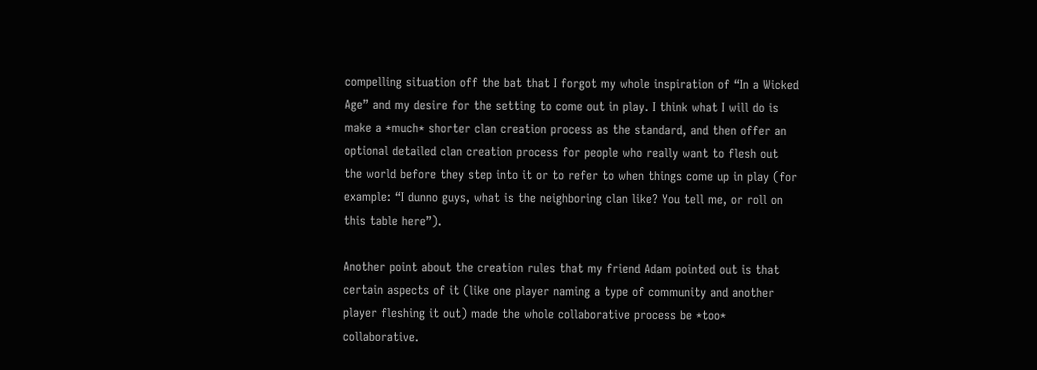compelling situation off the bat that I forgot my whole inspiration of “In a Wicked Age” and my desire for the setting to come out in play. I think what I will do is make a *much* shorter clan creation process as the standard, and then offer an optional detailed clan creation process for people who really want to flesh out the world before they step into it or to refer to when things come up in play (for example: “I dunno guys, what is the neighboring clan like? You tell me, or roll on this table here”).

Another point about the creation rules that my friend Adam pointed out is that certain aspects of it (like one player naming a type of community and another player fleshing it out) made the whole collaborative process be *too* collaborative.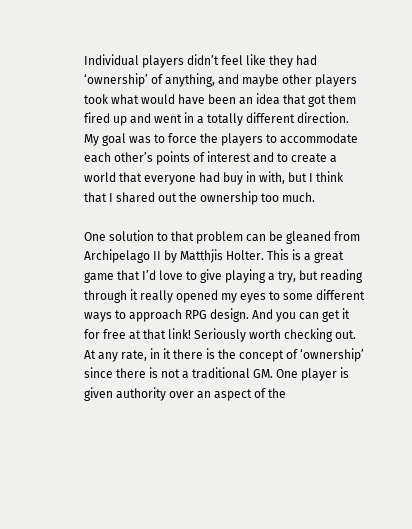Individual players didn’t feel like they had ‘ownership’ of anything, and maybe other players took what would have been an idea that got them fired up and went in a totally different direction. My goal was to force the players to accommodate each other’s points of interest and to create a world that everyone had buy in with, but I think that I shared out the ownership too much.

One solution to that problem can be gleaned from Archipelago II by Matthjis Holter. This is a great game that I’d love to give playing a try, but reading through it really opened my eyes to some different ways to approach RPG design. And you can get it for free at that link! Seriously worth checking out. At any rate, in it there is the concept of ‘ownership’ since there is not a traditional GM. One player is given authority over an aspect of the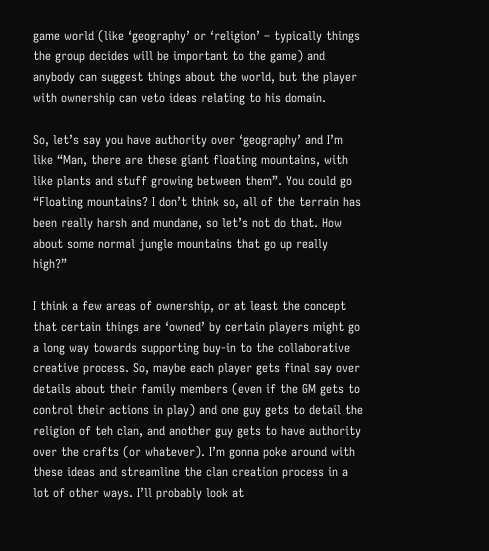game world (like ‘geography’ or ‘religion’ – typically things the group decides will be important to the game) and anybody can suggest things about the world, but the player with ownership can veto ideas relating to his domain.

So, let’s say you have authority over ‘geography’ and I’m like “Man, there are these giant floating mountains, with like plants and stuff growing between them”. You could go “Floating mountains? I don’t think so, all of the terrain has been really harsh and mundane, so let’s not do that. How about some normal jungle mountains that go up really high?”

I think a few areas of ownership, or at least the concept that certain things are ‘owned’ by certain players might go a long way towards supporting buy-in to the collaborative creative process. So, maybe each player gets final say over details about their family members (even if the GM gets to control their actions in play) and one guy gets to detail the religion of teh clan, and another guy gets to have authority over the crafts (or whatever). I’m gonna poke around with these ideas and streamline the clan creation process in a lot of other ways. I’ll probably look at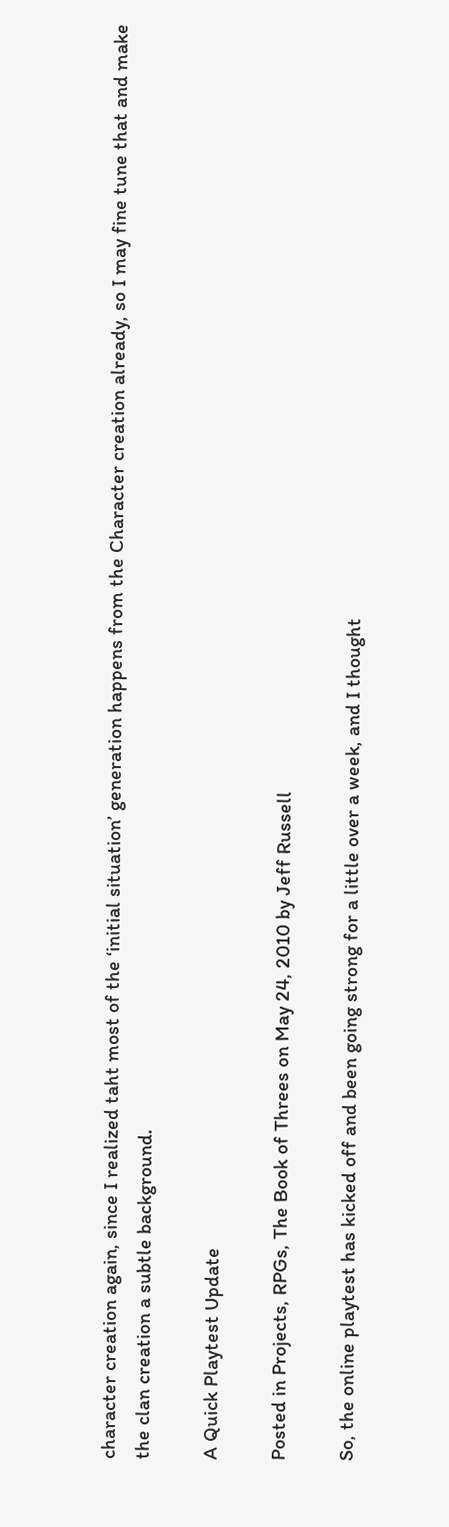character creation again, since I realized taht most of the ‘initial situation’ generation happens from the Character creation already, so I may fine tune that and make the clan creation a subtle background.

A Quick Playtest Update

Posted in Projects, RPGs, The Book of Threes on May 24, 2010 by Jeff Russell

So, the online playtest has kicked off and been going strong for a little over a week, and I thought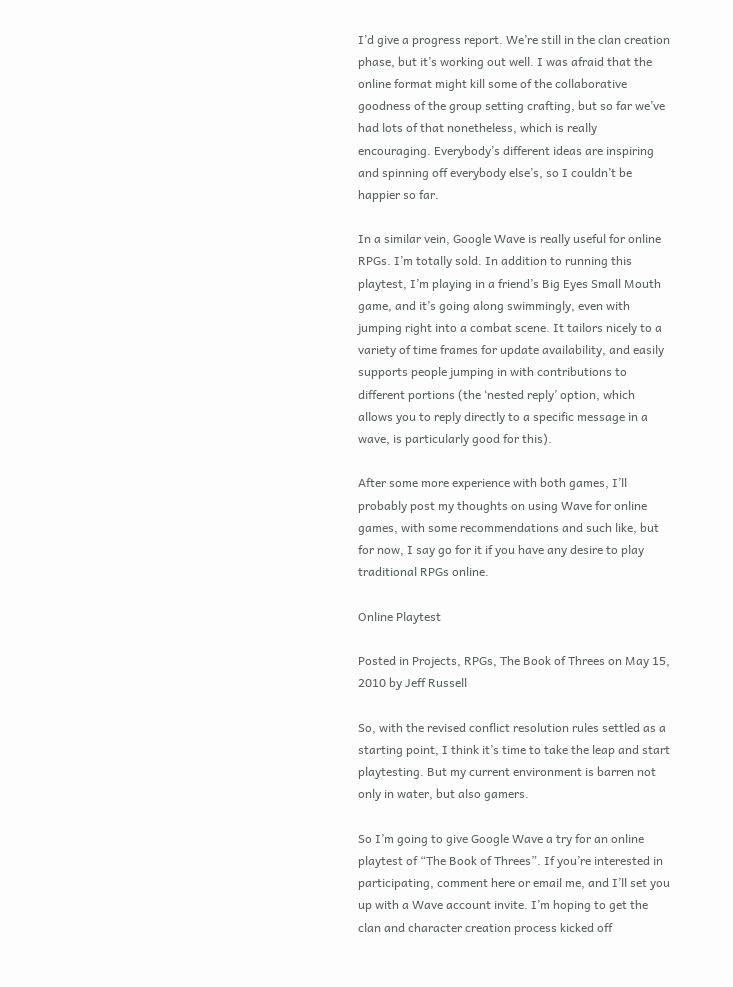I’d give a progress report. We’re still in the clan creation phase, but it’s working out well. I was afraid that the online format might kill some of the collaborative goodness of the group setting crafting, but so far we’ve had lots of that nonetheless, which is really encouraging. Everybody’s different ideas are inspiring and spinning off everybody else’s, so I couldn’t be happier so far.

In a similar vein, Google Wave is really useful for online RPGs. I’m totally sold. In addition to running this playtest, I’m playing in a friend’s Big Eyes Small Mouth game, and it’s going along swimmingly, even with jumping right into a combat scene. It tailors nicely to a variety of time frames for update availability, and easily supports people jumping in with contributions to different portions (the ‘nested reply’ option, which allows you to reply directly to a specific message in a wave, is particularly good for this).

After some more experience with both games, I’ll probably post my thoughts on using Wave for online games, with some recommendations and such like, but for now, I say go for it if you have any desire to play traditional RPGs online.

Online Playtest

Posted in Projects, RPGs, The Book of Threes on May 15, 2010 by Jeff Russell

So, with the revised conflict resolution rules settled as a starting point, I think it’s time to take the leap and start playtesting. But my current environment is barren not only in water, but also gamers.

So I’m going to give Google Wave a try for an online playtest of “The Book of Threes”. If you’re interested in participating, comment here or email me, and I’ll set you up with a Wave account invite. I’m hoping to get the clan and character creation process kicked off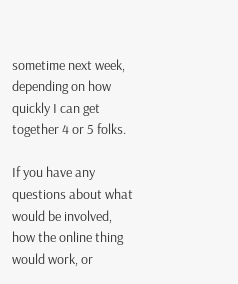sometime next week, depending on how quickly I can get together 4 or 5 folks.

If you have any questions about what would be involved, how the online thing would work, or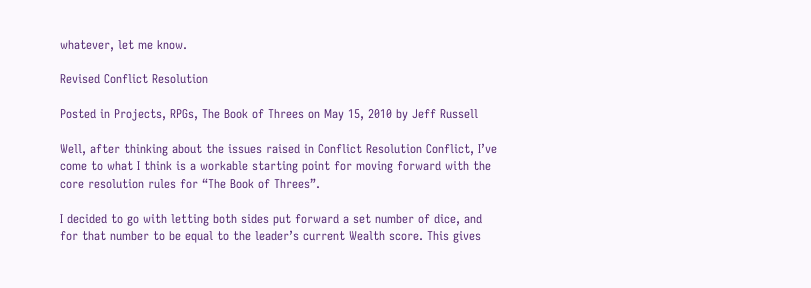whatever, let me know.

Revised Conflict Resolution

Posted in Projects, RPGs, The Book of Threes on May 15, 2010 by Jeff Russell

Well, after thinking about the issues raised in Conflict Resolution Conflict, I’ve come to what I think is a workable starting point for moving forward with the core resolution rules for “The Book of Threes”.

I decided to go with letting both sides put forward a set number of dice, and for that number to be equal to the leader’s current Wealth score. This gives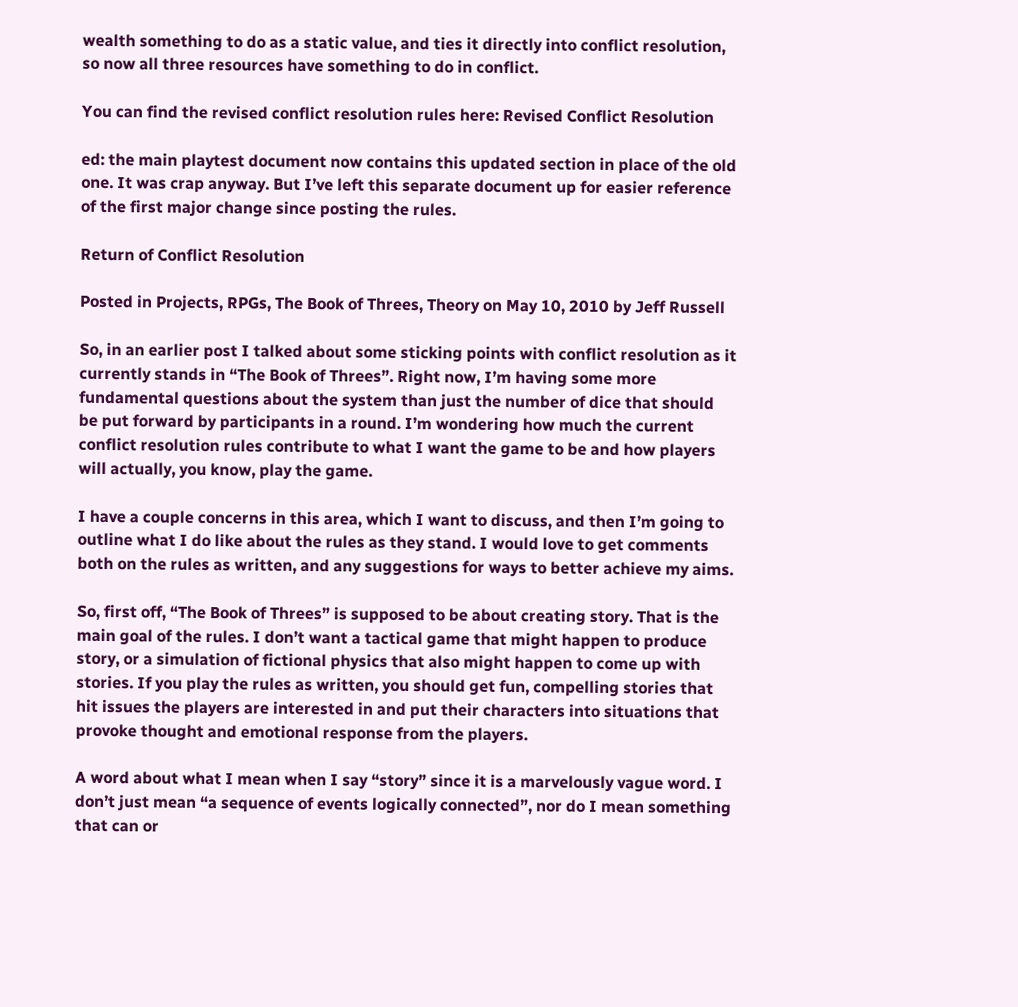wealth something to do as a static value, and ties it directly into conflict resolution, so now all three resources have something to do in conflict.

You can find the revised conflict resolution rules here: Revised Conflict Resolution

ed: the main playtest document now contains this updated section in place of the old one. It was crap anyway. But I’ve left this separate document up for easier reference of the first major change since posting the rules.

Return of Conflict Resolution

Posted in Projects, RPGs, The Book of Threes, Theory on May 10, 2010 by Jeff Russell

So, in an earlier post I talked about some sticking points with conflict resolution as it currently stands in “The Book of Threes”. Right now, I’m having some more fundamental questions about the system than just the number of dice that should be put forward by participants in a round. I’m wondering how much the current conflict resolution rules contribute to what I want the game to be and how players will actually, you know, play the game.

I have a couple concerns in this area, which I want to discuss, and then I’m going to outline what I do like about the rules as they stand. I would love to get comments both on the rules as written, and any suggestions for ways to better achieve my aims.

So, first off, “The Book of Threes” is supposed to be about creating story. That is the main goal of the rules. I don’t want a tactical game that might happen to produce story, or a simulation of fictional physics that also might happen to come up with stories. If you play the rules as written, you should get fun, compelling stories that hit issues the players are interested in and put their characters into situations that provoke thought and emotional response from the players.

A word about what I mean when I say “story” since it is a marvelously vague word. I don’t just mean “a sequence of events logically connected”, nor do I mean something that can or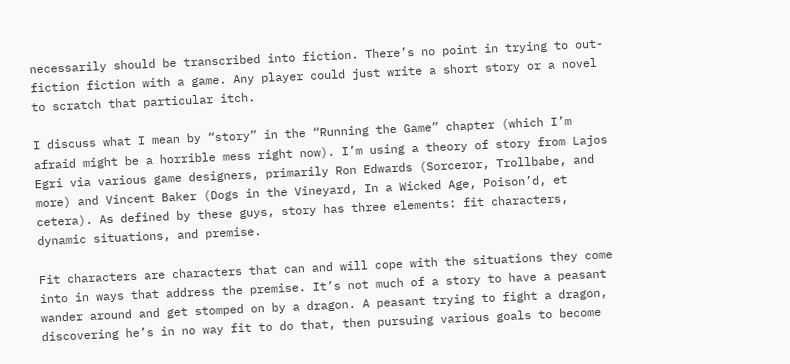necessarily should be transcribed into fiction. There’s no point in trying to out-fiction fiction with a game. Any player could just write a short story or a novel to scratch that particular itch.

I discuss what I mean by “story” in the “Running the Game” chapter (which I’m afraid might be a horrible mess right now). I’m using a theory of story from Lajos Egri via various game designers, primarily Ron Edwards (Sorceror, Trollbabe, and more) and Vincent Baker (Dogs in the Vineyard, In a Wicked Age, Poison’d, et cetera). As defined by these guys, story has three elements: fit characters, dynamic situations, and premise.

Fit characters are characters that can and will cope with the situations they come into in ways that address the premise. It’s not much of a story to have a peasant wander around and get stomped on by a dragon. A peasant trying to fight a dragon, discovering he’s in no way fit to do that, then pursuing various goals to become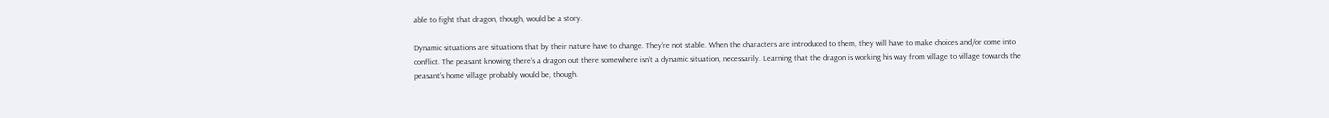able to fight that dragon, though, would be a story.

Dynamic situations are situations that by their nature have to change. They’re not stable. When the characters are introduced to them, they will have to make choices and/or come into conflict. The peasant knowing there’s a dragon out there somewhere isn’t a dynamic situation, necessarily. Learning that the dragon is working his way from village to village towards the peasant’s home village probably would be, though.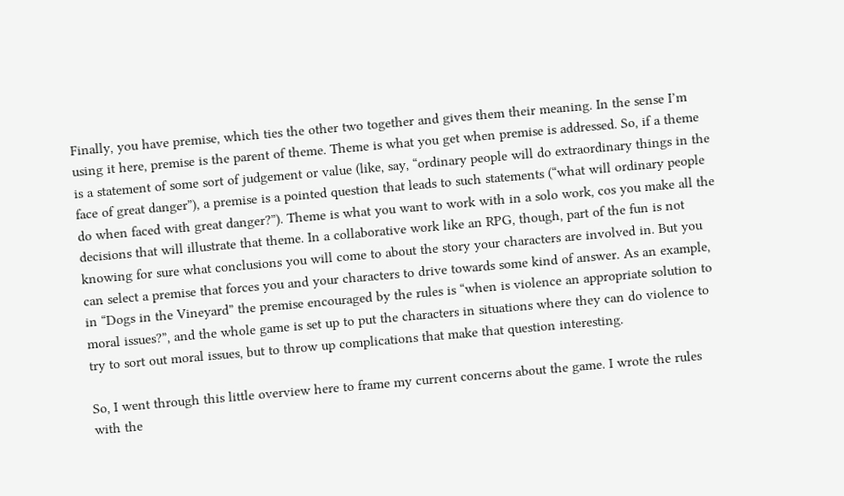Finally, you have premise, which ties the other two together and gives them their meaning. In the sense I’m using it here, premise is the parent of theme. Theme is what you get when premise is addressed. So, if a theme is a statement of some sort of judgement or value (like, say, “ordinary people will do extraordinary things in the face of great danger”), a premise is a pointed question that leads to such statements (“what will ordinary people do when faced with great danger?”). Theme is what you want to work with in a solo work, cos you make all the decisions that will illustrate that theme. In a collaborative work like an RPG, though, part of the fun is not knowing for sure what conclusions you will come to about the story your characters are involved in. But you can select a premise that forces you and your characters to drive towards some kind of answer. As an example, in “Dogs in the Vineyard” the premise encouraged by the rules is “when is violence an appropriate solution to moral issues?”, and the whole game is set up to put the characters in situations where they can do violence to try to sort out moral issues, but to throw up complications that make that question interesting.

So, I went through this little overview here to frame my current concerns about the game. I wrote the rules with the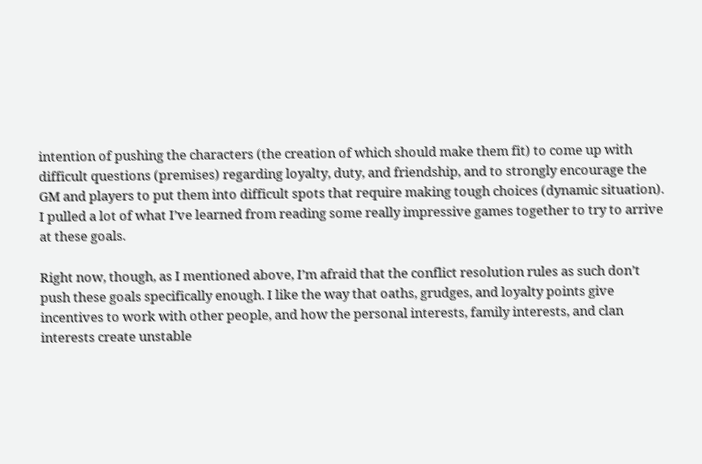intention of pushing the characters (the creation of which should make them fit) to come up with difficult questions (premises) regarding loyalty, duty, and friendship, and to strongly encourage the GM and players to put them into difficult spots that require making tough choices (dynamic situation). I pulled a lot of what I’ve learned from reading some really impressive games together to try to arrive at these goals.

Right now, though, as I mentioned above, I’m afraid that the conflict resolution rules as such don’t push these goals specifically enough. I like the way that oaths, grudges, and loyalty points give incentives to work with other people, and how the personal interests, family interests, and clan interests create unstable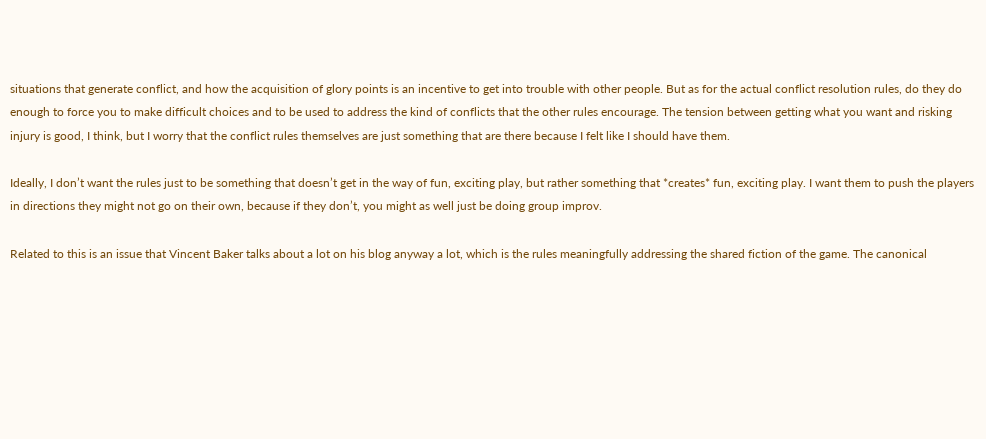situations that generate conflict, and how the acquisition of glory points is an incentive to get into trouble with other people. But as for the actual conflict resolution rules, do they do enough to force you to make difficult choices and to be used to address the kind of conflicts that the other rules encourage. The tension between getting what you want and risking injury is good, I think, but I worry that the conflict rules themselves are just something that are there because I felt like I should have them.

Ideally, I don’t want the rules just to be something that doesn’t get in the way of fun, exciting play, but rather something that *creates* fun, exciting play. I want them to push the players in directions they might not go on their own, because if they don’t, you might as well just be doing group improv.

Related to this is an issue that Vincent Baker talks about a lot on his blog anyway a lot, which is the rules meaningfully addressing the shared fiction of the game. The canonical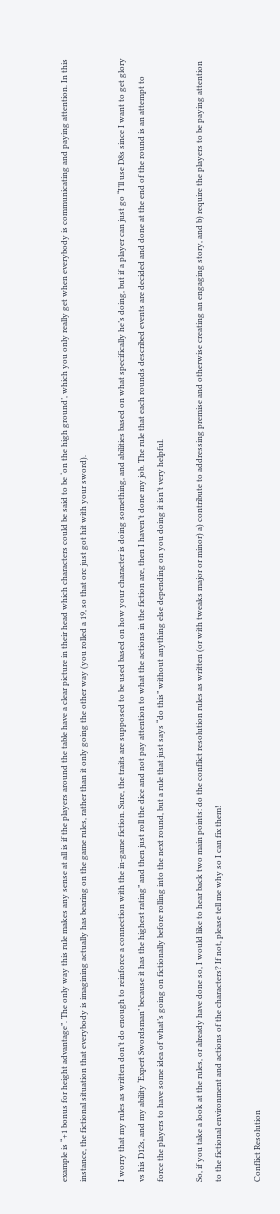example is “+1 bonus for height advantage”. The only way this rule makes any sense at all is if the players around the table have a clear picture in their head which characters could be said to be ‘on the high ground’, which you only really get when everybody is communicating and paying attention. In this instance, the fictional situation that everybody is imagining actually has bearing on the game rules, rather than it only going the other way (you rolled a 19, so that orc just got hit with your sword).

I worry that my rules as written don’t do enough to reinforce a connection with the in-game fiction. Sure, the traits are supposed to be used based on how your character is doing something, and abilities based on what specifically he’s doing, but if a player can just go “I’ll use D8s since I want to get glory vs his D12s, and my ability ‘Expert Swordsman’ because it has the highest rating” and then just roll the dice and not pay attention to what the actions in the fiction are, then I haven’t done my job. The rule that each rounds described events are decided and done at the end of the round is an attempt to force the players to have some idea of what’s going on fictionally before rolling into the next round, but a rule that just says “do this” without anything else depending on you doing it isn’t very helpful.

So, if you take a look at the rules, or already have done so, I would like to hear back two main points: do the conflict resolution rules as written (or with tweaks major or minor) a) contribute to addressing premise and otherwise creating an engaging story, and b) require the players to be paying attention to the fictional environment and actions of the characters? If not, please tell me why so I can fix them!

Conflict Resolution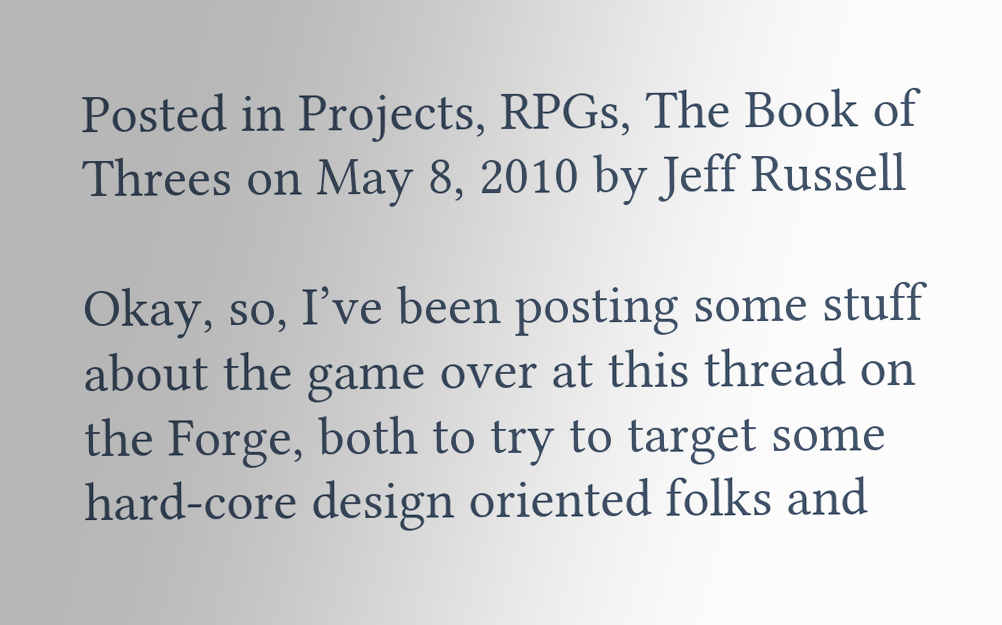Posted in Projects, RPGs, The Book of Threes on May 8, 2010 by Jeff Russell

Okay, so, I’ve been posting some stuff about the game over at this thread on the Forge, both to try to target some hard-core design oriented folks and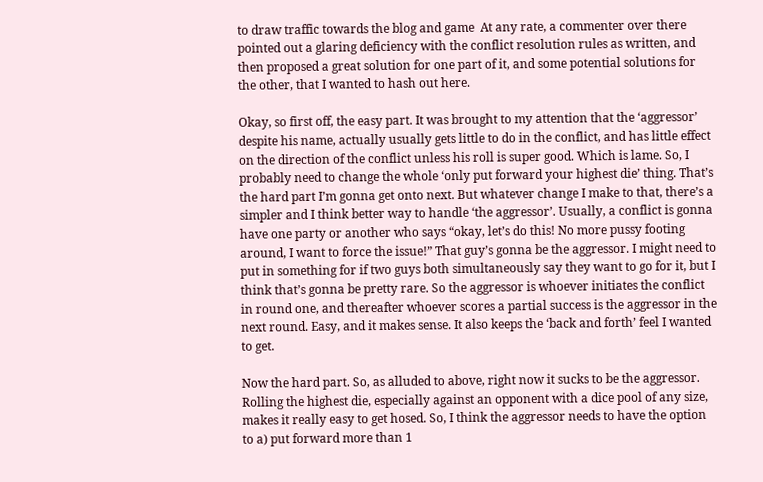to draw traffic towards the blog and game  At any rate, a commenter over there pointed out a glaring deficiency with the conflict resolution rules as written, and then proposed a great solution for one part of it, and some potential solutions for the other, that I wanted to hash out here.

Okay, so first off, the easy part. It was brought to my attention that the ‘aggressor’ despite his name, actually usually gets little to do in the conflict, and has little effect on the direction of the conflict unless his roll is super good. Which is lame. So, I probably need to change the whole ‘only put forward your highest die’ thing. That’s the hard part I’m gonna get onto next. But whatever change I make to that, there’s a simpler and I think better way to handle ‘the aggressor’. Usually, a conflict is gonna have one party or another who says “okay, let’s do this! No more pussy footing around, I want to force the issue!” That guy’s gonna be the aggressor. I might need to put in something for if two guys both simultaneously say they want to go for it, but I think that’s gonna be pretty rare. So the aggressor is whoever initiates the conflict in round one, and thereafter whoever scores a partial success is the aggressor in the next round. Easy, and it makes sense. It also keeps the ‘back and forth’ feel I wanted to get.

Now the hard part. So, as alluded to above, right now it sucks to be the aggressor. Rolling the highest die, especially against an opponent with a dice pool of any size, makes it really easy to get hosed. So, I think the aggressor needs to have the option to a) put forward more than 1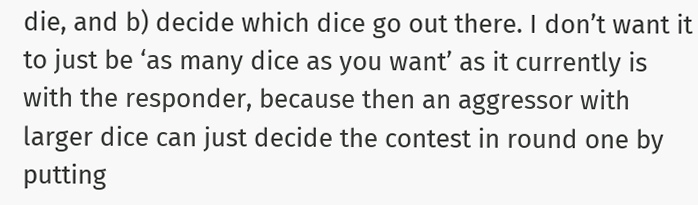die, and b) decide which dice go out there. I don’t want it to just be ‘as many dice as you want’ as it currently is with the responder, because then an aggressor with larger dice can just decide the contest in round one by putting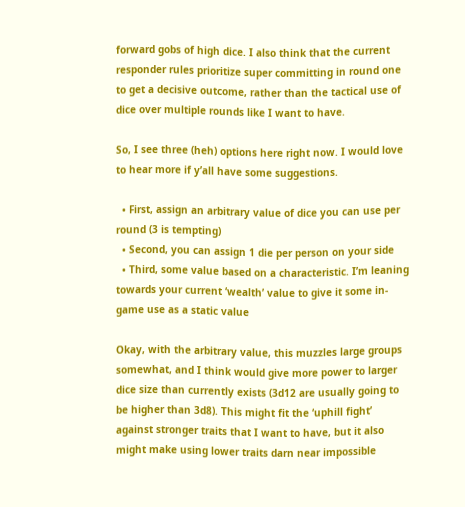forward gobs of high dice. I also think that the current responder rules prioritize super committing in round one to get a decisive outcome, rather than the tactical use of dice over multiple rounds like I want to have.

So, I see three (heh) options here right now. I would love to hear more if y’all have some suggestions.

  • First, assign an arbitrary value of dice you can use per round (3 is tempting)
  • Second, you can assign 1 die per person on your side
  • Third, some value based on a characteristic. I’m leaning towards your current ‘wealth’ value to give it some in-game use as a static value

Okay, with the arbitrary value, this muzzles large groups somewhat, and I think would give more power to larger dice size than currently exists (3d12 are usually going to be higher than 3d8). This might fit the ‘uphill fight’ against stronger traits that I want to have, but it also might make using lower traits darn near impossible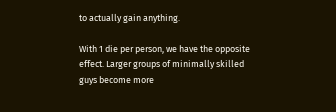to actually gain anything.

With 1 die per person, we have the opposite effect. Larger groups of minimally skilled guys become more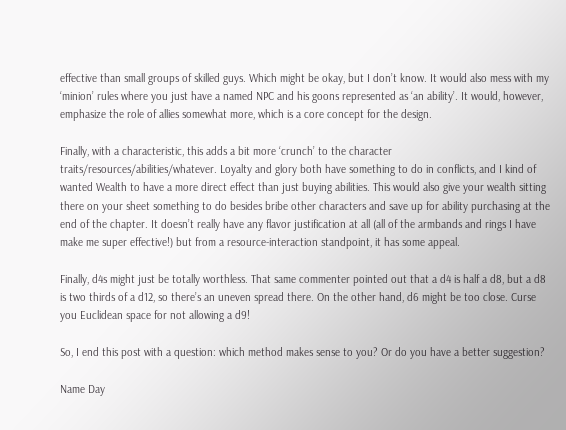effective than small groups of skilled guys. Which might be okay, but I don’t know. It would also mess with my ‘minion’ rules where you just have a named NPC and his goons represented as ‘an ability’. It would, however, emphasize the role of allies somewhat more, which is a core concept for the design.

Finally, with a characteristic, this adds a bit more ‘crunch’ to the character traits/resources/abilities/whatever. Loyalty and glory both have something to do in conflicts, and I kind of wanted Wealth to have a more direct effect than just buying abilities. This would also give your wealth sitting there on your sheet something to do besides bribe other characters and save up for ability purchasing at the end of the chapter. It doesn’t really have any flavor justification at all (all of the armbands and rings I have make me super effective!) but from a resource-interaction standpoint, it has some appeal.

Finally, d4s might just be totally worthless. That same commenter pointed out that a d4 is half a d8, but a d8 is two thirds of a d12, so there’s an uneven spread there. On the other hand, d6 might be too close. Curse you Euclidean space for not allowing a d9!

So, I end this post with a question: which method makes sense to you? Or do you have a better suggestion?

Name Day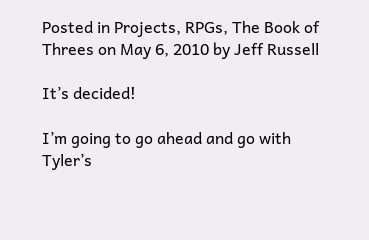Posted in Projects, RPGs, The Book of Threes on May 6, 2010 by Jeff Russell

It’s decided!

I’m going to go ahead and go with Tyler’s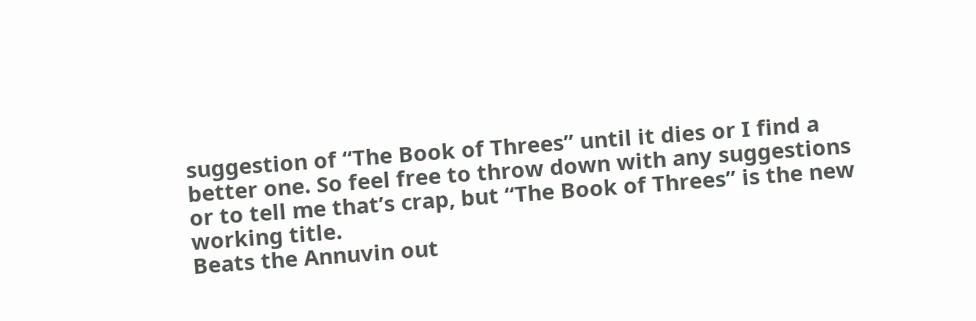suggestion of “The Book of Threes” until it dies or I find a better one. So feel free to throw down with any suggestions or to tell me that’s crap, but “The Book of Threes” is the new working title.
Beats the Annuvin out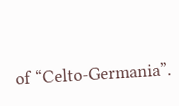of “Celto-Germania”.